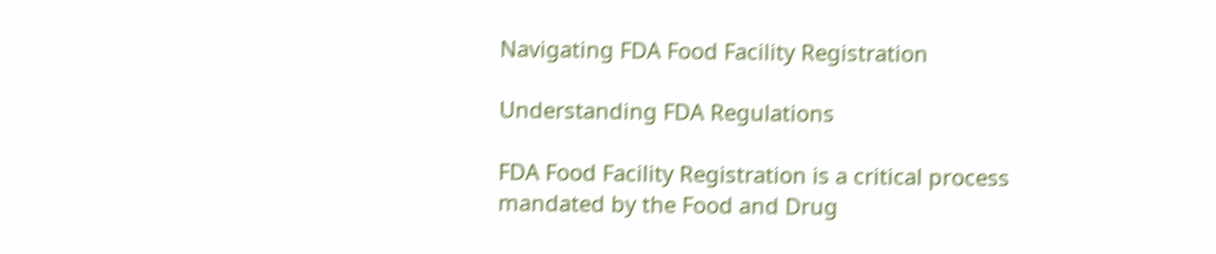Navigating FDA Food Facility Registration

Understanding FDA Regulations

FDA Food Facility Registration is a critical process mandated by the Food and Drug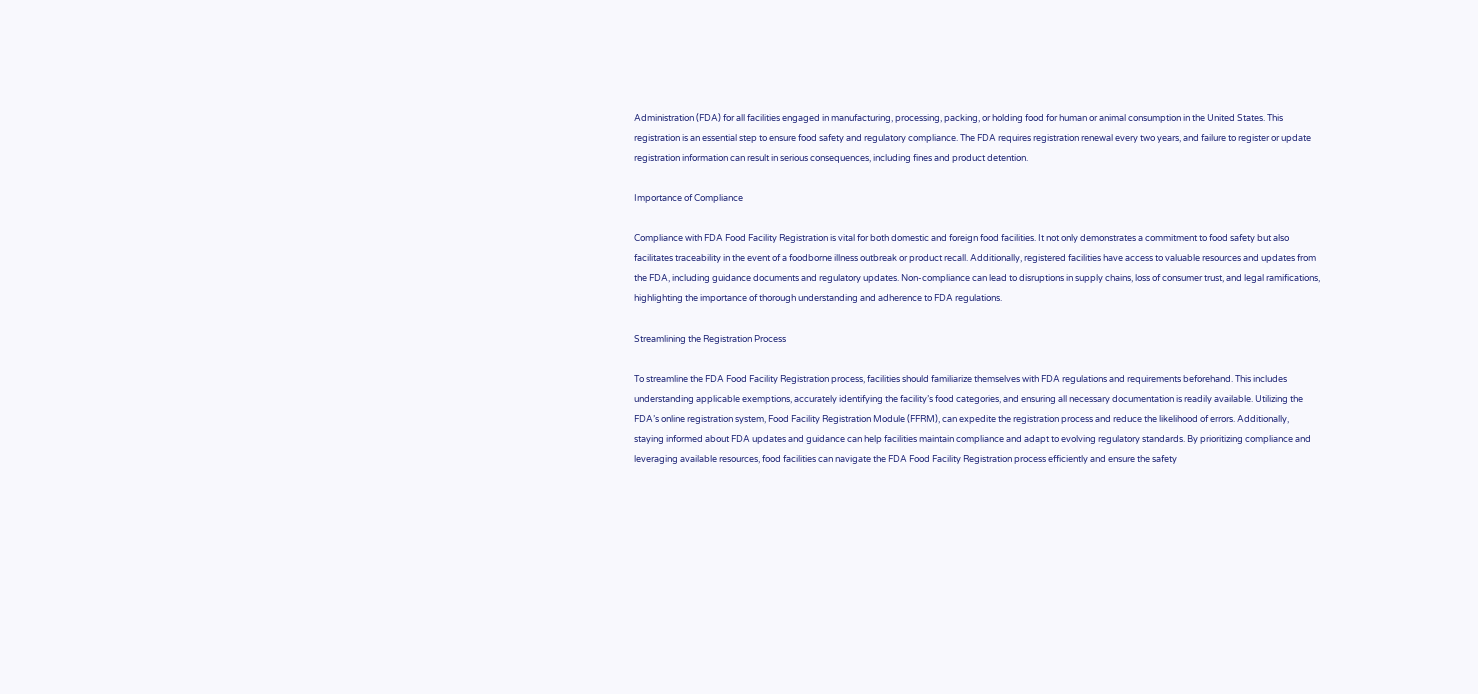Administration (FDA) for all facilities engaged in manufacturing, processing, packing, or holding food for human or animal consumption in the United States. This registration is an essential step to ensure food safety and regulatory compliance. The FDA requires registration renewal every two years, and failure to register or update registration information can result in serious consequences, including fines and product detention.

Importance of Compliance

Compliance with FDA Food Facility Registration is vital for both domestic and foreign food facilities. It not only demonstrates a commitment to food safety but also facilitates traceability in the event of a foodborne illness outbreak or product recall. Additionally, registered facilities have access to valuable resources and updates from the FDA, including guidance documents and regulatory updates. Non-compliance can lead to disruptions in supply chains, loss of consumer trust, and legal ramifications, highlighting the importance of thorough understanding and adherence to FDA regulations.

Streamlining the Registration Process

To streamline the FDA Food Facility Registration process, facilities should familiarize themselves with FDA regulations and requirements beforehand. This includes understanding applicable exemptions, accurately identifying the facility’s food categories, and ensuring all necessary documentation is readily available. Utilizing the FDA’s online registration system, Food Facility Registration Module (FFRM), can expedite the registration process and reduce the likelihood of errors. Additionally, staying informed about FDA updates and guidance can help facilities maintain compliance and adapt to evolving regulatory standards. By prioritizing compliance and leveraging available resources, food facilities can navigate the FDA Food Facility Registration process efficiently and ensure the safety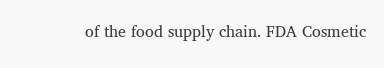of the food supply chain. FDA Cosmetic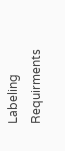Labeling Requirments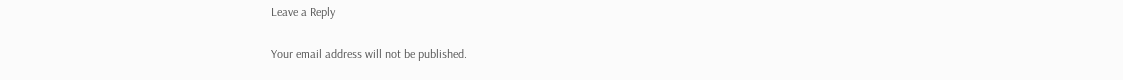Leave a Reply

Your email address will not be published.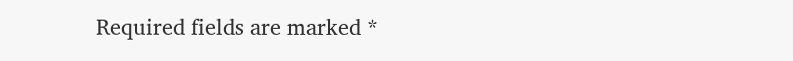Required fields are marked *